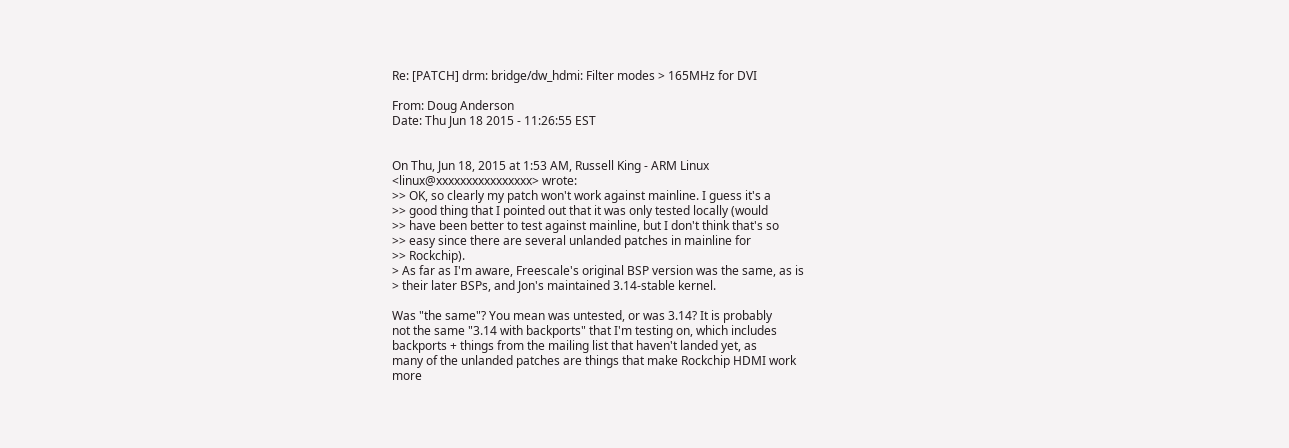Re: [PATCH] drm: bridge/dw_hdmi: Filter modes > 165MHz for DVI

From: Doug Anderson
Date: Thu Jun 18 2015 - 11:26:55 EST


On Thu, Jun 18, 2015 at 1:53 AM, Russell King - ARM Linux
<linux@xxxxxxxxxxxxxxxx> wrote:
>> OK, so clearly my patch won't work against mainline. I guess it's a
>> good thing that I pointed out that it was only tested locally (would
>> have been better to test against mainline, but I don't think that's so
>> easy since there are several unlanded patches in mainline for
>> Rockchip).
> As far as I'm aware, Freescale's original BSP version was the same, as is
> their later BSPs, and Jon's maintained 3.14-stable kernel.

Was "the same"? You mean was untested, or was 3.14? It is probably
not the same "3.14 with backports" that I'm testing on, which includes
backports + things from the mailing list that haven't landed yet, as
many of the unlanded patches are things that make Rockchip HDMI work
more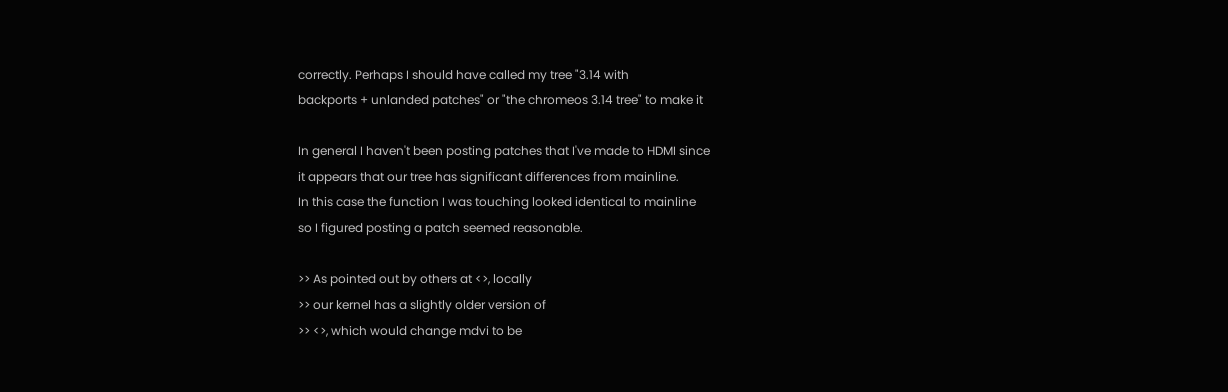correctly. Perhaps I should have called my tree "3.14 with
backports + unlanded patches" or "the chromeos 3.14 tree" to make it

In general I haven't been posting patches that I've made to HDMI since
it appears that our tree has significant differences from mainline.
In this case the function I was touching looked identical to mainline
so I figured posting a patch seemed reasonable.

>> As pointed out by others at <>, locally
>> our kernel has a slightly older version of
>> <>, which would change mdvi to be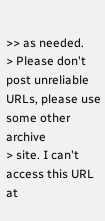>> as needed.
> Please don't post unreliable URLs, please use some other archive
> site. I can't access this URL at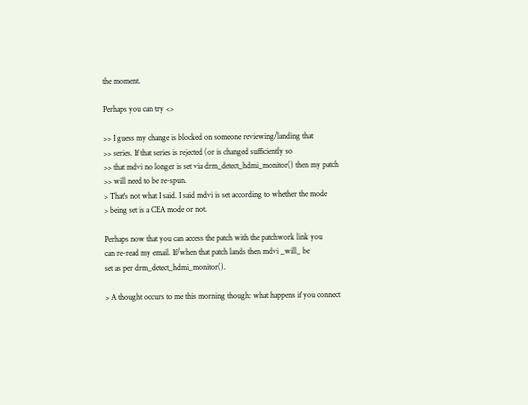the moment.

Perhaps you can try <>

>> I guess my change is blocked on someone reviewing/landing that
>> series. If that series is rejected (or is changed sufficiently so
>> that mdvi no longer is set via drm_detect_hdmi_monitor() then my patch
>> will need to be re-spun.
> That's not what I said. I said mdvi is set according to whether the mode
> being set is a CEA mode or not.

Perhaps now that you can access the patch with the patchwork link you
can re-read my email. If/when that patch lands then mdvi _will_ be
set as per drm_detect_hdmi_monitor().

> A thought occurs to me this morning though: what happens if you connect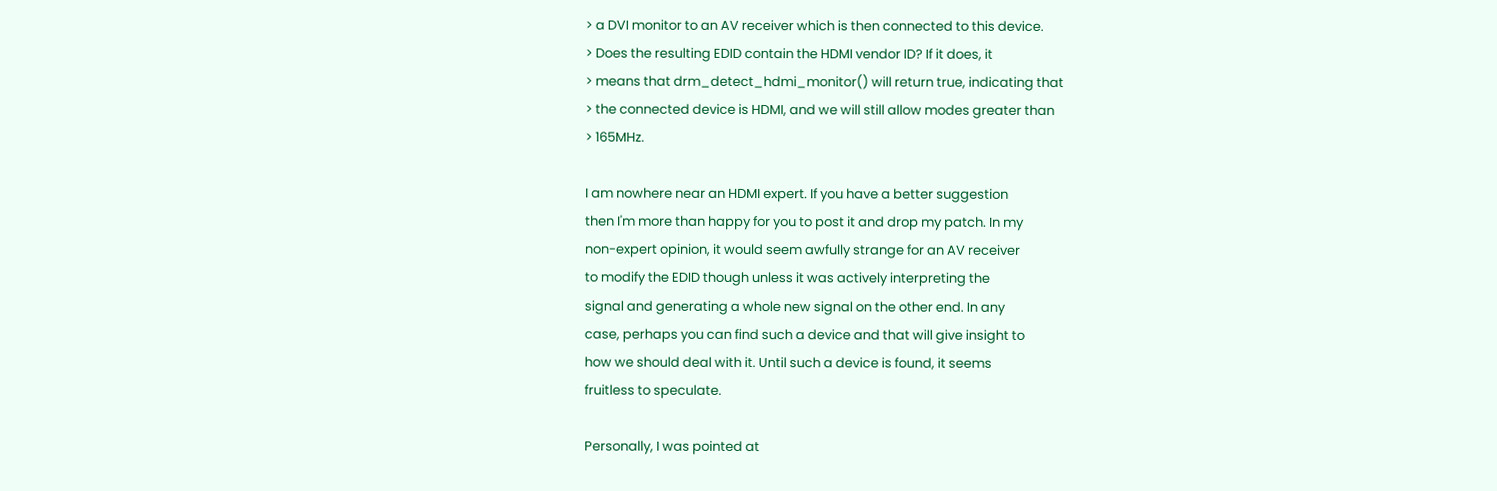> a DVI monitor to an AV receiver which is then connected to this device.
> Does the resulting EDID contain the HDMI vendor ID? If it does, it
> means that drm_detect_hdmi_monitor() will return true, indicating that
> the connected device is HDMI, and we will still allow modes greater than
> 165MHz.

I am nowhere near an HDMI expert. If you have a better suggestion
then I'm more than happy for you to post it and drop my patch. In my
non-expert opinion, it would seem awfully strange for an AV receiver
to modify the EDID though unless it was actively interpreting the
signal and generating a whole new signal on the other end. In any
case, perhaps you can find such a device and that will give insight to
how we should deal with it. Until such a device is found, it seems
fruitless to speculate.

Personally, I was pointed at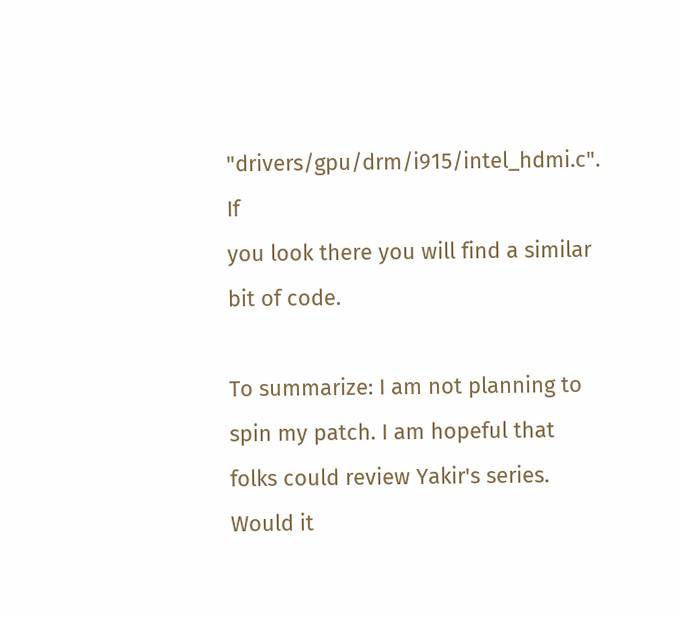"drivers/gpu/drm/i915/intel_hdmi.c". If
you look there you will find a similar bit of code.

To summarize: I am not planning to spin my patch. I am hopeful that
folks could review Yakir's series. Would it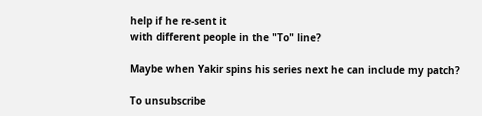help if he re-sent it
with different people in the "To" line?

Maybe when Yakir spins his series next he can include my patch?

To unsubscribe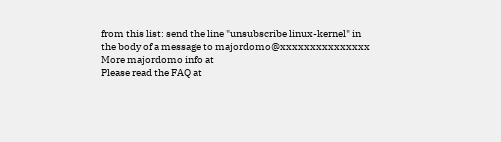from this list: send the line "unsubscribe linux-kernel" in
the body of a message to majordomo@xxxxxxxxxxxxxxx
More majordomo info at
Please read the FAQ at